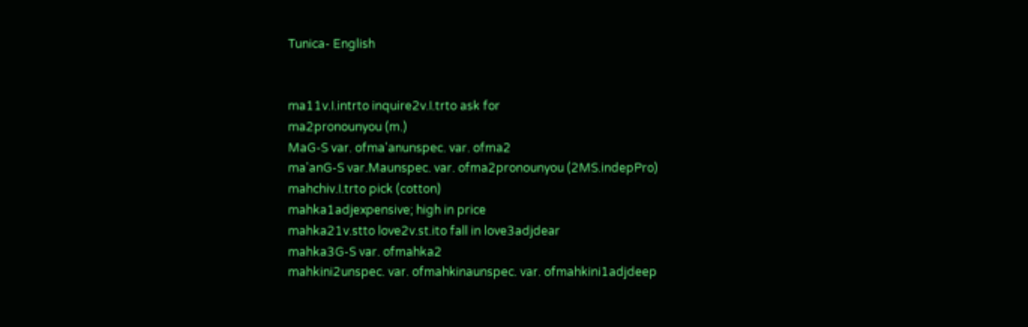Tunica- English


ma11v.I.intrto inquire2v.I.trto ask for
ma2pronounyou (m.)
MaG-S var. ofma'anunspec. var. ofma2
ma'anG-S var.Maunspec. var. ofma2pronounyou (2MS.indepPro)
mahchiv.I.trto pick (cotton)
mahka1adjexpensive; high in price
mahka21v.stto love2v.st.ito fall in love3adjdear
mahka3G-S var. ofmahka2
mahkini2unspec. var. ofmahkinaunspec. var. ofmahkini1adjdeep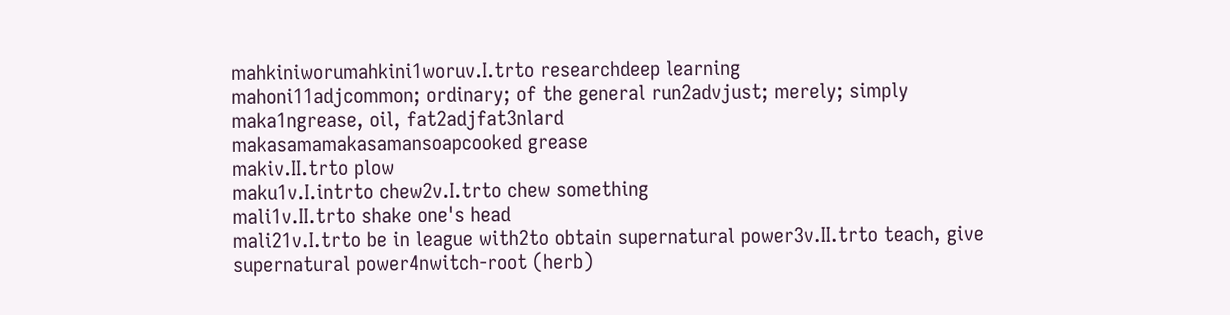mahkiniworumahkini1woruv.I.trto researchdeep learning
mahoni11adjcommon; ordinary; of the general run2advjust; merely; simply
maka1ngrease, oil, fat2adjfat3nlard
makasamamakasamansoapcooked grease
makiv.II.trto plow
maku1v.I.intrto chew2v.I.trto chew something
mali1v.II.trto shake one's head
mali21v.I.trto be in league with2to obtain supernatural power3v.II.trto teach, give supernatural power4nwitch-root (herb)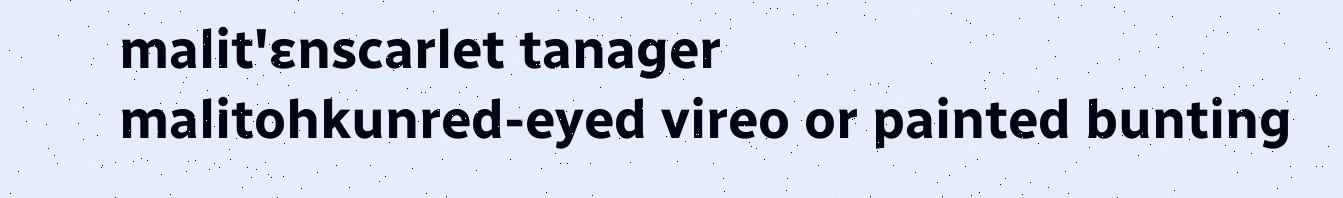malit'ɛnscarlet tanager
malitohkunred-eyed vireo or painted bunting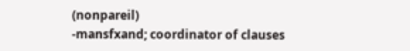(nonpareil)
-mansfxand; coordinator of clauses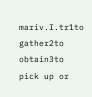mariv.I.tr1to gather2to obtain3to pick up or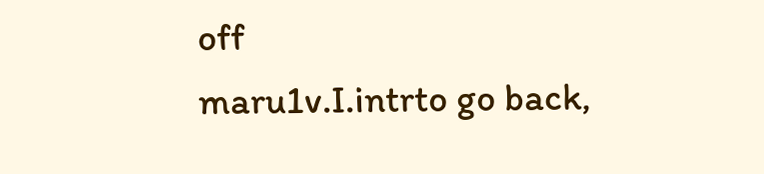off
maru1v.I.intrto go back,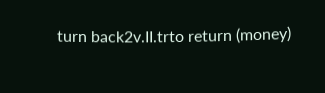turn back2v.II.trto return (money)